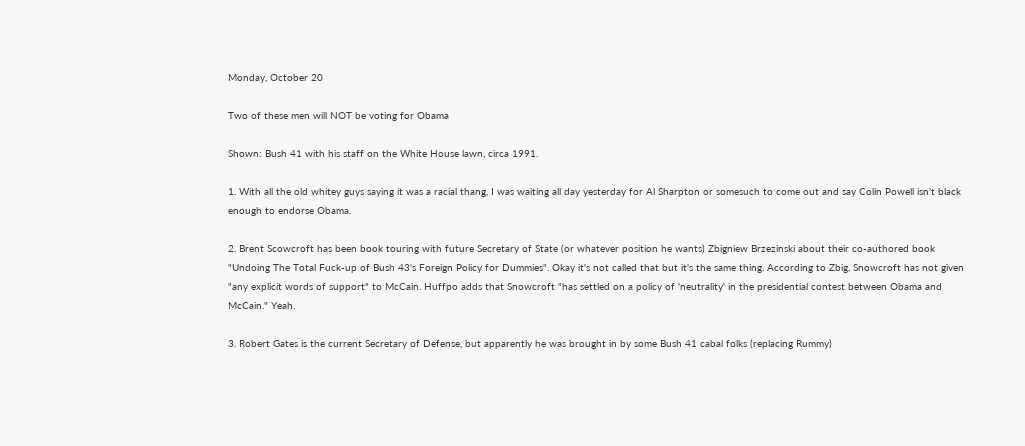Monday, October 20

Two of these men will NOT be voting for Obama

Shown: Bush 41 with his staff on the White House lawn, circa 1991.

1. With all the old whitey guys saying it was a racial thang, I was waiting all day yesterday for Al Sharpton or somesuch to come out and say Colin Powell isn't black enough to endorse Obama.

2. Brent Scowcroft has been book touring with future Secretary of State (or whatever position he wants) Zbigniew Brzezinski about their co-authored book "Undoing The Total Fuck-up of Bush 43's Foreign Policy for Dummies". Okay it's not called that but it's the same thing. According to Zbig, Snowcroft has not given "any explicit words of support" to McCain. Huffpo adds that Snowcroft "has settled on a policy of 'neutrality' in the presidential contest between Obama and McCain." Yeah.

3. Robert Gates is the current Secretary of Defense, but apparently he was brought in by some Bush 41 cabal folks (replacing Rummy)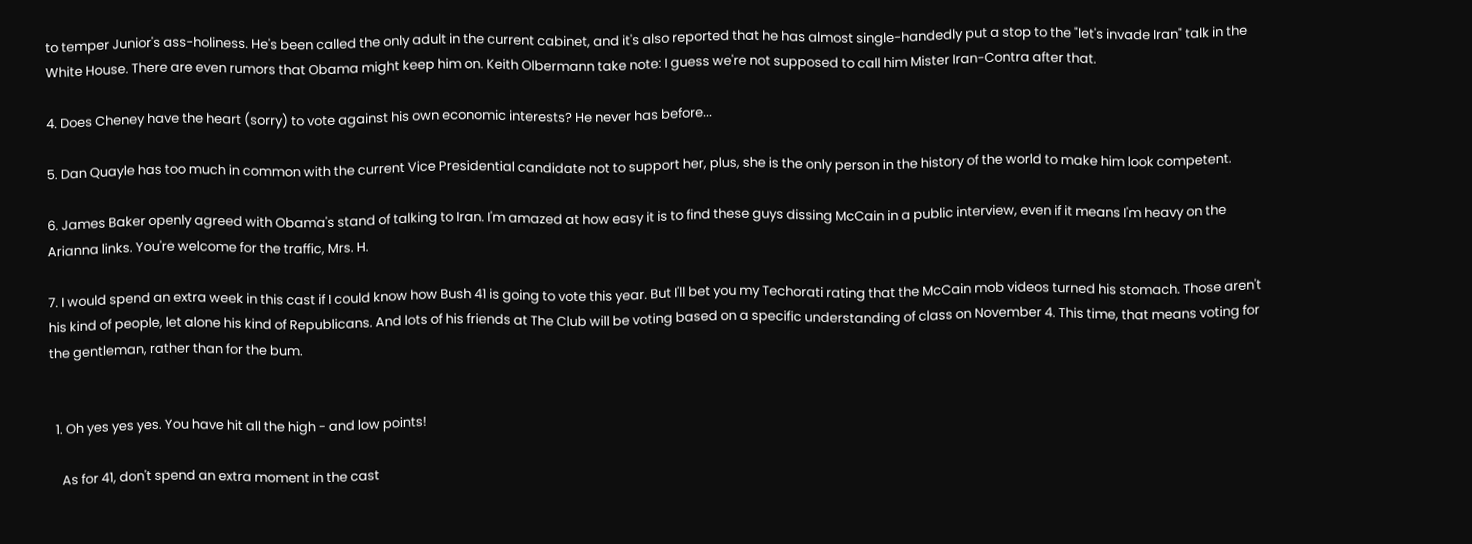to temper Junior's ass-holiness. He's been called the only adult in the current cabinet, and it's also reported that he has almost single-handedly put a stop to the "let's invade Iran" talk in the White House. There are even rumors that Obama might keep him on. Keith Olbermann take note: I guess we're not supposed to call him Mister Iran-Contra after that.

4. Does Cheney have the heart (sorry) to vote against his own economic interests? He never has before...

5. Dan Quayle has too much in common with the current Vice Presidential candidate not to support her, plus, she is the only person in the history of the world to make him look competent.

6. James Baker openly agreed with Obama's stand of talking to Iran. I'm amazed at how easy it is to find these guys dissing McCain in a public interview, even if it means I'm heavy on the Arianna links. You're welcome for the traffic, Mrs. H.

7. I would spend an extra week in this cast if I could know how Bush 41 is going to vote this year. But I'll bet you my Techorati rating that the McCain mob videos turned his stomach. Those aren't his kind of people, let alone his kind of Republicans. And lots of his friends at The Club will be voting based on a specific understanding of class on November 4. This time, that means voting for the gentleman, rather than for the bum.


  1. Oh yes yes yes. You have hit all the high - and low points!

    As for 41, don't spend an extra moment in the cast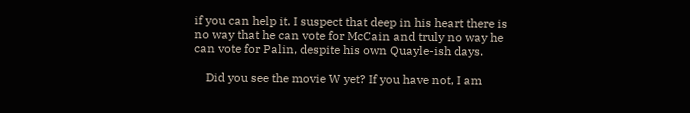if you can help it. I suspect that deep in his heart there is no way that he can vote for McCain and truly no way he can vote for Palin, despite his own Quayle-ish days.

    Did you see the movie W yet? If you have not, I am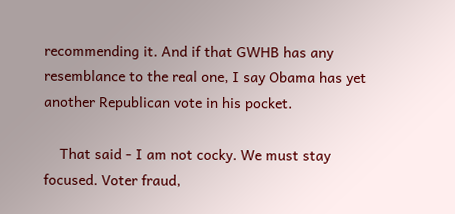recommending it. And if that GWHB has any resemblance to the real one, I say Obama has yet another Republican vote in his pocket.

    That said - I am not cocky. We must stay focused. Voter fraud,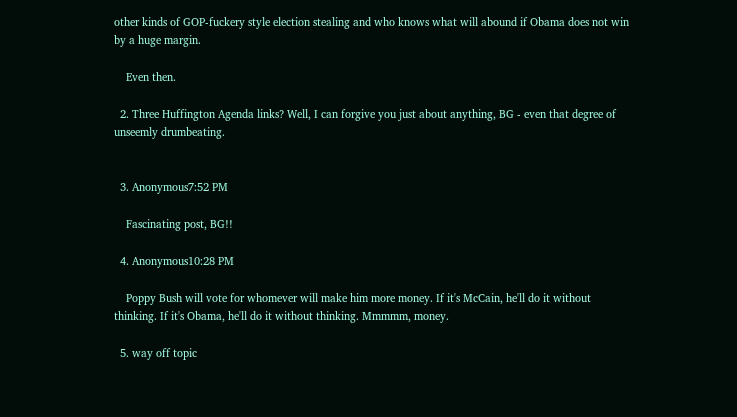other kinds of GOP-fuckery style election stealing and who knows what will abound if Obama does not win by a huge margin.

    Even then.

  2. Three Huffington Agenda links? Well, I can forgive you just about anything, BG - even that degree of unseemly drumbeating.


  3. Anonymous7:52 PM

    Fascinating post, BG!!

  4. Anonymous10:28 PM

    Poppy Bush will vote for whomever will make him more money. If it's McCain, he'll do it without thinking. If it's Obama, he'll do it without thinking. Mmmmm, money.

  5. way off topic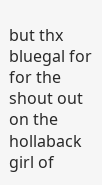but thx bluegal for for the shout out on the hollaback girl of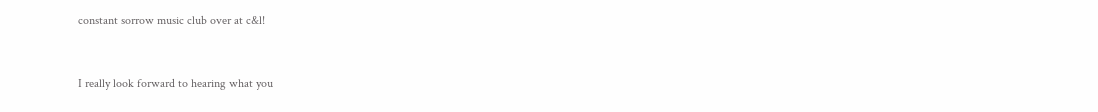constant sorrow music club over at c&l!


I really look forward to hearing what you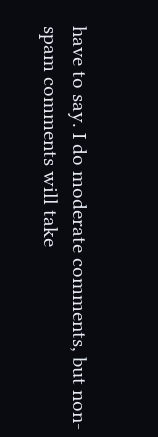have to say. I do moderate comments, but non-spam comments will take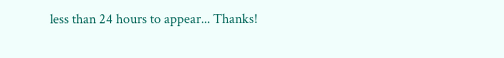less than 24 hours to appear... Thanks!